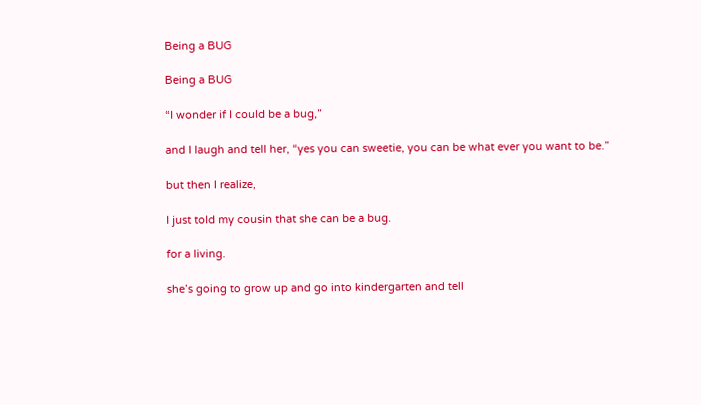Being a BUG

Being a BUG

“I wonder if I could be a bug,”

and I laugh and tell her, “yes you can sweetie, you can be what ever you want to be.”

but then I realize,

I just told my cousin that she can be a bug.

for a living.

she’s going to grow up and go into kindergarten and tell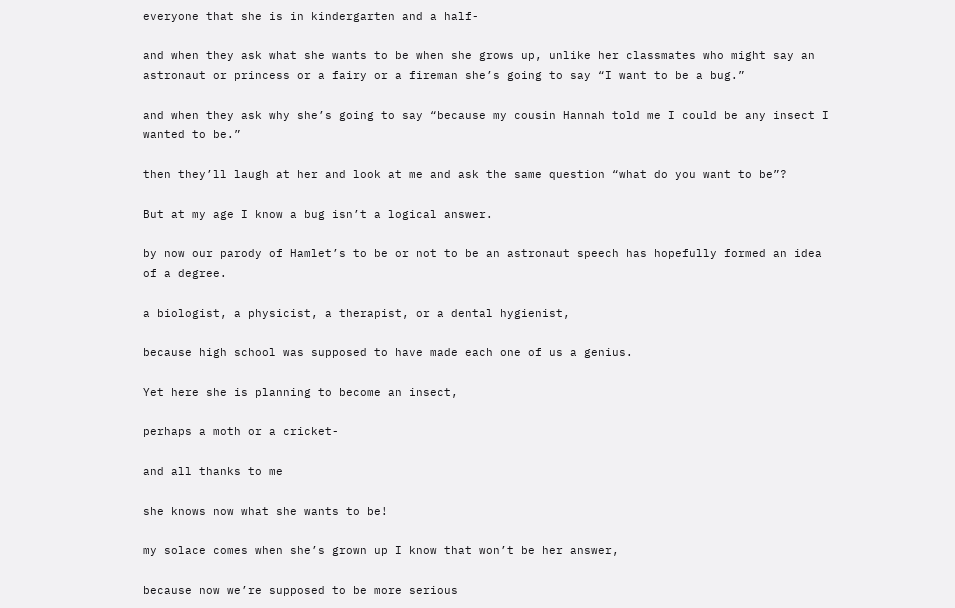everyone that she is in kindergarten and a half-

and when they ask what she wants to be when she grows up, unlike her classmates who might say an astronaut or princess or a fairy or a fireman she’s going to say “I want to be a bug.”

and when they ask why she’s going to say “because my cousin Hannah told me I could be any insect I wanted to be.”

then they’ll laugh at her and look at me and ask the same question “what do you want to be”?

But at my age I know a bug isn’t a logical answer.

by now our parody of Hamlet’s to be or not to be an astronaut speech has hopefully formed an idea of a degree.

a biologist, a physicist, a therapist, or a dental hygienist,

because high school was supposed to have made each one of us a genius.

Yet here she is planning to become an insect,

perhaps a moth or a cricket-

and all thanks to me

she knows now what she wants to be!

my solace comes when she’s grown up I know that won’t be her answer,

because now we’re supposed to be more serious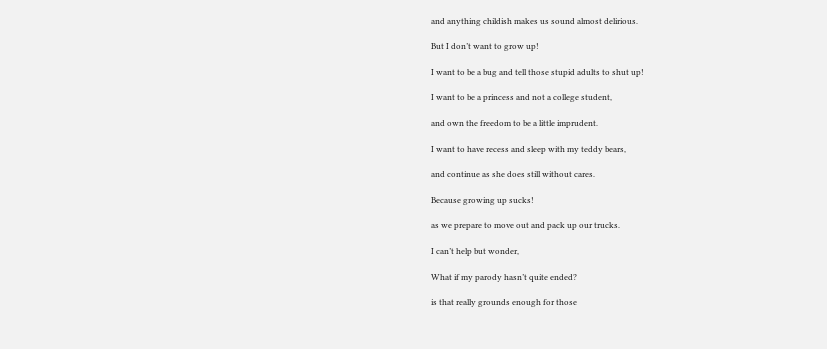and anything childish makes us sound almost delirious.

But I don’t want to grow up!

I want to be a bug and tell those stupid adults to shut up!

I want to be a princess and not a college student,

and own the freedom to be a little imprudent.

I want to have recess and sleep with my teddy bears,

and continue as she does still without cares.

Because growing up sucks!

as we prepare to move out and pack up our trucks.

I can’t help but wonder,

What if my parody hasn’t quite ended?

is that really grounds enough for those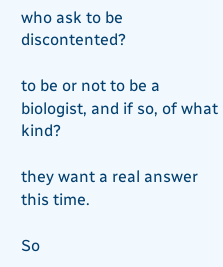who ask to be discontented?

to be or not to be a biologist, and if so, of what kind?

they want a real answer this time.

So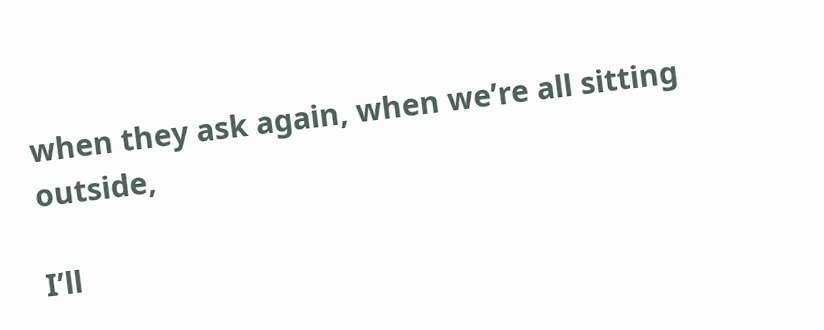when they ask again, when we’re all sitting outside,

I’ll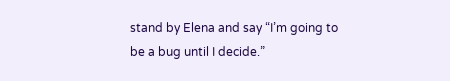stand by Elena and say “I’m going to be a bug until I decide.”